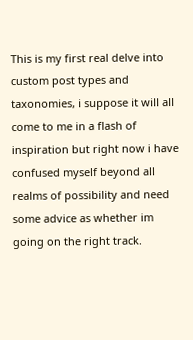This is my first real delve into custom post types and taxonomies, i suppose it will all come to me in a flash of inspiration but right now i have confused myself beyond all realms of possibility and need some advice as whether im going on the right track.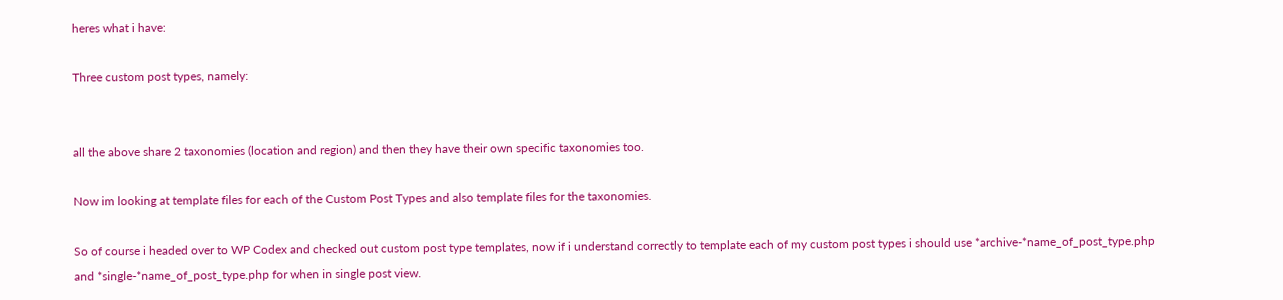heres what i have:

Three custom post types, namely:


all the above share 2 taxonomies (location and region) and then they have their own specific taxonomies too.

Now im looking at template files for each of the Custom Post Types and also template files for the taxonomies.

So of course i headed over to WP Codex and checked out custom post type templates, now if i understand correctly to template each of my custom post types i should use *archive-*name_of_post_type.php and *single-*name_of_post_type.php for when in single post view.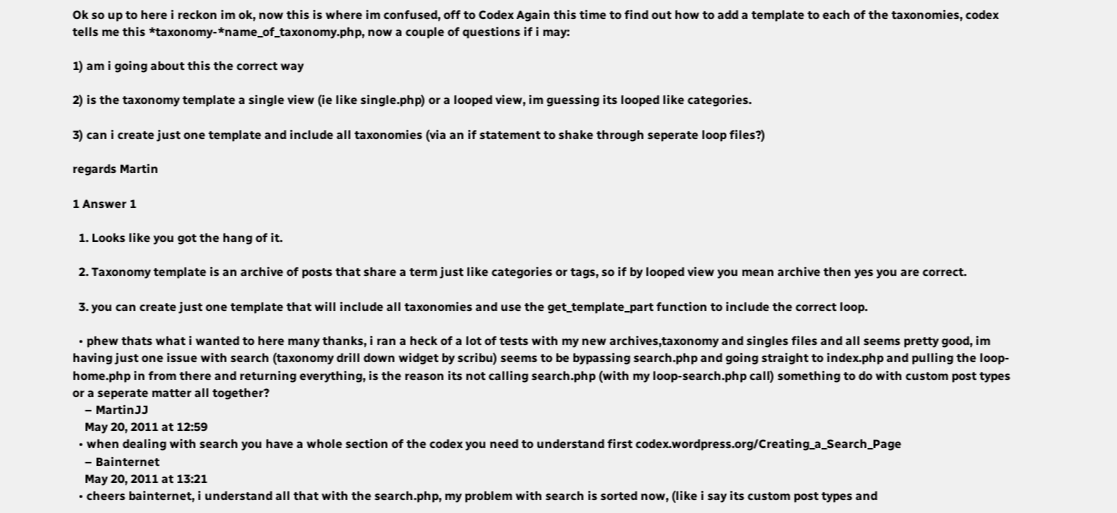Ok so up to here i reckon im ok, now this is where im confused, off to Codex Again this time to find out how to add a template to each of the taxonomies, codex tells me this *taxonomy-*name_of_taxonomy.php, now a couple of questions if i may:

1) am i going about this the correct way

2) is the taxonomy template a single view (ie like single.php) or a looped view, im guessing its looped like categories.

3) can i create just one template and include all taxonomies (via an if statement to shake through seperate loop files?)

regards Martin

1 Answer 1

  1. Looks like you got the hang of it.

  2. Taxonomy template is an archive of posts that share a term just like categories or tags, so if by looped view you mean archive then yes you are correct.

  3. you can create just one template that will include all taxonomies and use the get_template_part function to include the correct loop.

  • phew thats what i wanted to here many thanks, i ran a heck of a lot of tests with my new archives,taxonomy and singles files and all seems pretty good, im having just one issue with search (taxonomy drill down widget by scribu) seems to be bypassing search.php and going straight to index.php and pulling the loop-home.php in from there and returning everything, is the reason its not calling search.php (with my loop-search.php call) something to do with custom post types or a seperate matter all together?
    – MartinJJ
    May 20, 2011 at 12:59
  • when dealing with search you have a whole section of the codex you need to understand first codex.wordpress.org/Creating_a_Search_Page
    – Bainternet
    May 20, 2011 at 13:21
  • cheers bainternet, i understand all that with the search.php, my problem with search is sorted now, (like i say its custom post types and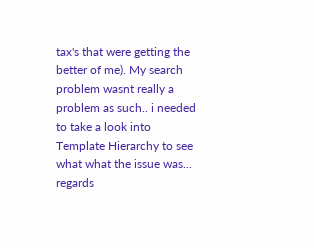tax's that were getting the better of me). My search problem wasnt really a problem as such.. i needed to take a look into Template Hierarchy to see what what the issue was... regards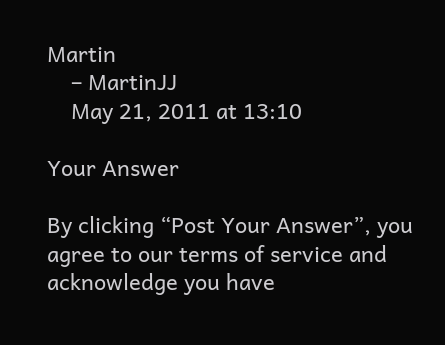Martin
    – MartinJJ
    May 21, 2011 at 13:10

Your Answer

By clicking “Post Your Answer”, you agree to our terms of service and acknowledge you have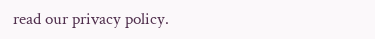read our privacy policy.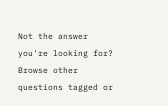Not the answer you're looking for? Browse other questions tagged or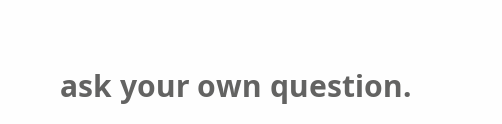ask your own question.